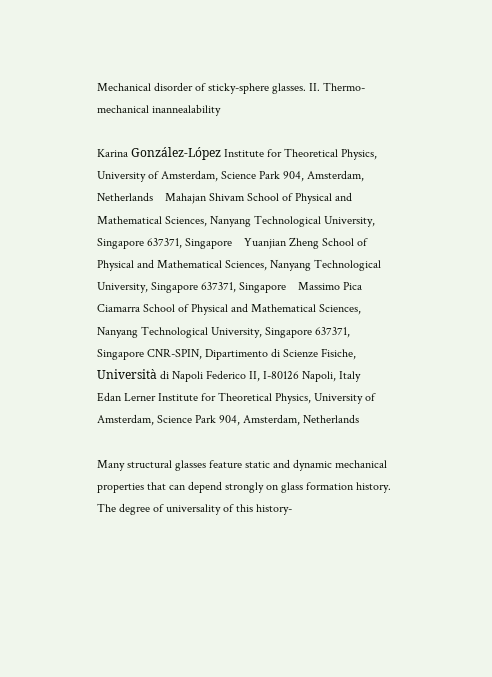Mechanical disorder of sticky-sphere glasses. II. Thermo-mechanical inannealability

Karina González-López Institute for Theoretical Physics, University of Amsterdam, Science Park 904, Amsterdam, Netherlands    Mahajan Shivam School of Physical and Mathematical Sciences, Nanyang Technological University, Singapore 637371, Singapore    Yuanjian Zheng School of Physical and Mathematical Sciences, Nanyang Technological University, Singapore 637371, Singapore    Massimo Pica Ciamarra School of Physical and Mathematical Sciences, Nanyang Technological University, Singapore 637371, Singapore CNR-SPIN, Dipartimento di Scienze Fisiche, Università di Napoli Federico II, I-80126 Napoli, Italy    Edan Lerner Institute for Theoretical Physics, University of Amsterdam, Science Park 904, Amsterdam, Netherlands

Many structural glasses feature static and dynamic mechanical properties that can depend strongly on glass formation history. The degree of universality of this history-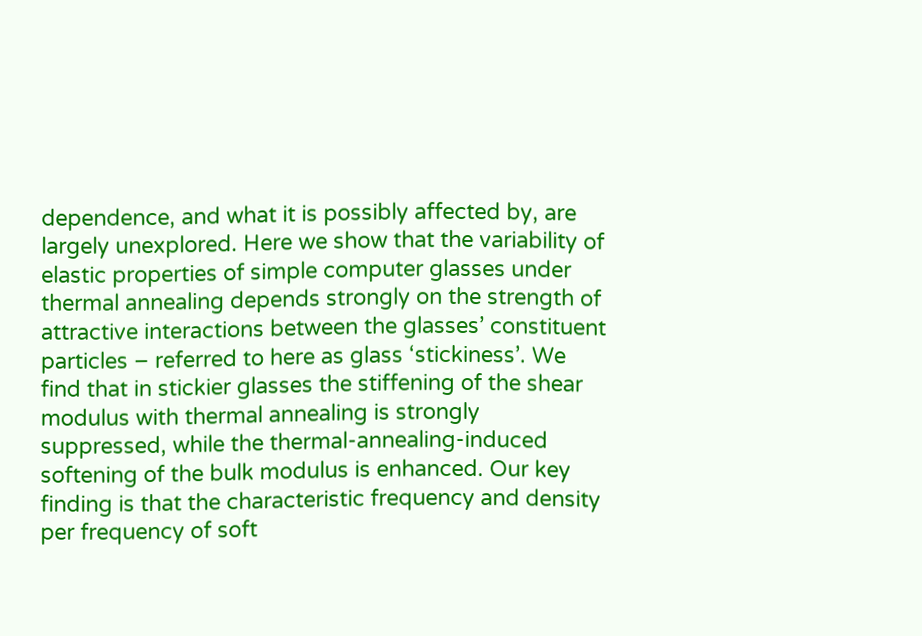dependence, and what it is possibly affected by, are largely unexplored. Here we show that the variability of elastic properties of simple computer glasses under thermal annealing depends strongly on the strength of attractive interactions between the glasses’ constituent particles – referred to here as glass ‘stickiness’. We find that in stickier glasses the stiffening of the shear modulus with thermal annealing is strongly suppressed, while the thermal-annealing-induced softening of the bulk modulus is enhanced. Our key finding is that the characteristic frequency and density per frequency of soft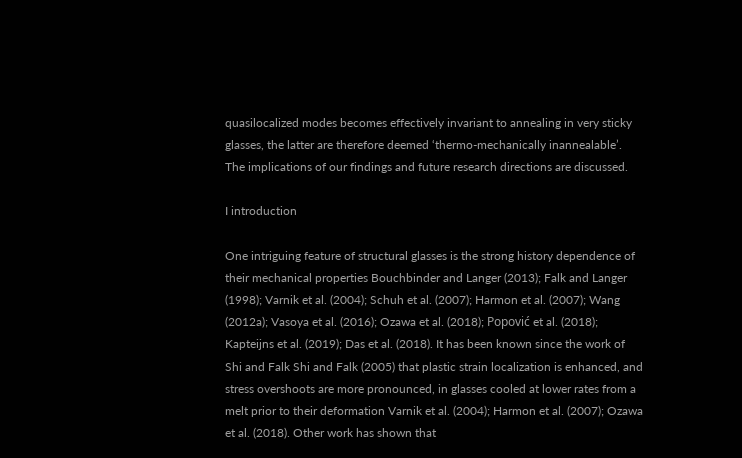quasilocalized modes becomes effectively invariant to annealing in very sticky glasses, the latter are therefore deemed ‘thermo-mechanically inannealable’. The implications of our findings and future research directions are discussed.

I introduction

One intriguing feature of structural glasses is the strong history dependence of their mechanical properties Bouchbinder and Langer (2013); Falk and Langer (1998); Varnik et al. (2004); Schuh et al. (2007); Harmon et al. (2007); Wang (2012a); Vasoya et al. (2016); Ozawa et al. (2018); Popović et al. (2018); Kapteijns et al. (2019); Das et al. (2018). It has been known since the work of Shi and Falk Shi and Falk (2005) that plastic strain localization is enhanced, and stress overshoots are more pronounced, in glasses cooled at lower rates from a melt prior to their deformation Varnik et al. (2004); Harmon et al. (2007); Ozawa et al. (2018). Other work has shown that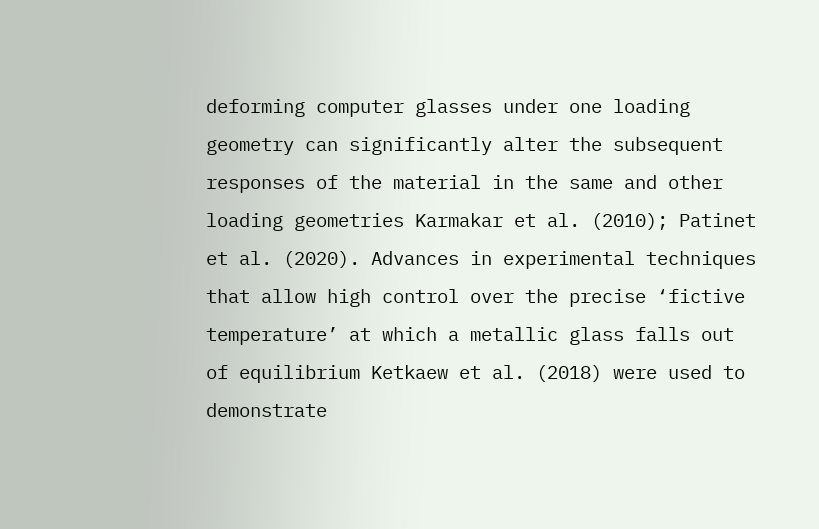deforming computer glasses under one loading geometry can significantly alter the subsequent responses of the material in the same and other loading geometries Karmakar et al. (2010); Patinet et al. (2020). Advances in experimental techniques that allow high control over the precise ‘fictive temperature’ at which a metallic glass falls out of equilibrium Ketkaew et al. (2018) were used to demonstrate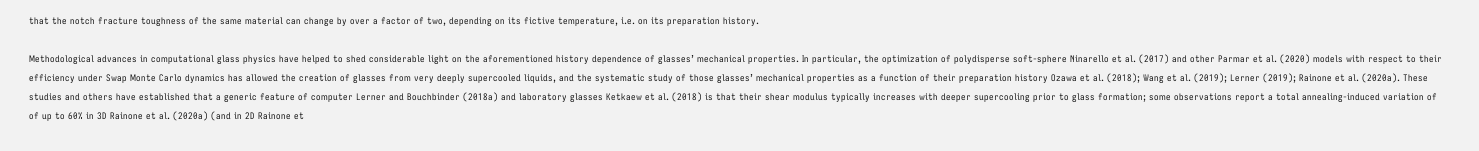that the notch fracture toughness of the same material can change by over a factor of two, depending on its fictive temperature, i.e. on its preparation history.

Methodological advances in computational glass physics have helped to shed considerable light on the aforementioned history dependence of glasses’ mechanical properties. In particular, the optimization of polydisperse soft-sphere Ninarello et al. (2017) and other Parmar et al. (2020) models with respect to their efficiency under Swap Monte Carlo dynamics has allowed the creation of glasses from very deeply supercooled liquids, and the systematic study of those glasses’ mechanical properties as a function of their preparation history Ozawa et al. (2018); Wang et al. (2019); Lerner (2019); Rainone et al. (2020a). These studies and others have established that a generic feature of computer Lerner and Bouchbinder (2018a) and laboratory glasses Ketkaew et al. (2018) is that their shear modulus typically increases with deeper supercooling prior to glass formation; some observations report a total annealing-induced variation of of up to 60% in 3D Rainone et al. (2020a) (and in 2D Rainone et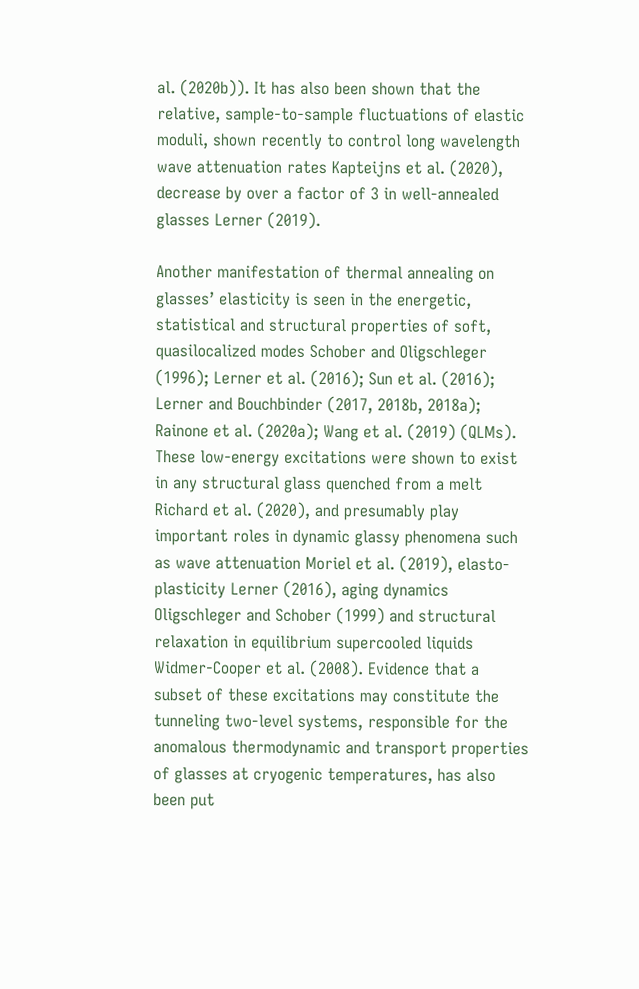al. (2020b)). It has also been shown that the relative, sample-to-sample fluctuations of elastic moduli, shown recently to control long wavelength wave attenuation rates Kapteijns et al. (2020), decrease by over a factor of 3 in well-annealed glasses Lerner (2019).

Another manifestation of thermal annealing on glasses’ elasticity is seen in the energetic, statistical and structural properties of soft, quasilocalized modes Schober and Oligschleger (1996); Lerner et al. (2016); Sun et al. (2016); Lerner and Bouchbinder (2017, 2018b, 2018a); Rainone et al. (2020a); Wang et al. (2019) (QLMs). These low-energy excitations were shown to exist in any structural glass quenched from a melt Richard et al. (2020), and presumably play important roles in dynamic glassy phenomena such as wave attenuation Moriel et al. (2019), elasto-plasticity Lerner (2016), aging dynamics Oligschleger and Schober (1999) and structural relaxation in equilibrium supercooled liquids Widmer-Cooper et al. (2008). Evidence that a subset of these excitations may constitute the tunneling two-level systems, responsible for the anomalous thermodynamic and transport properties of glasses at cryogenic temperatures, has also been put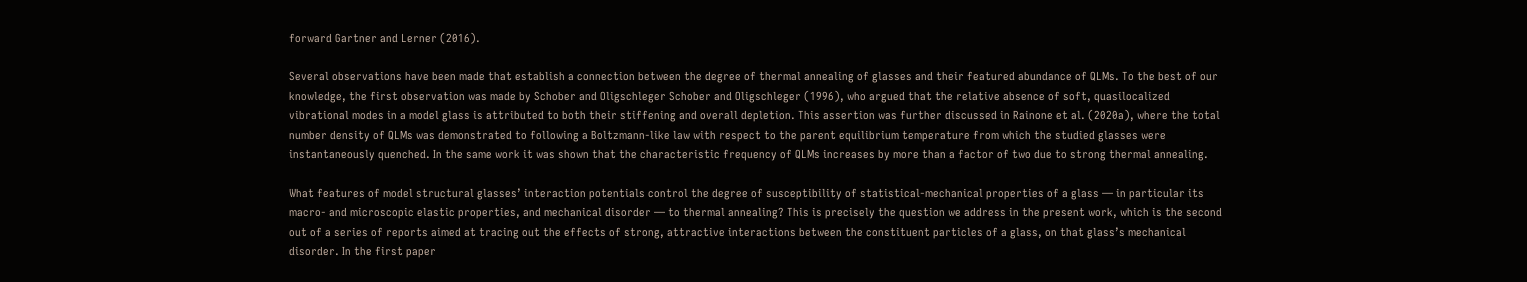forward Gartner and Lerner (2016).

Several observations have been made that establish a connection between the degree of thermal annealing of glasses and their featured abundance of QLMs. To the best of our knowledge, the first observation was made by Schober and Oligschleger Schober and Oligschleger (1996), who argued that the relative absence of soft, quasilocalized vibrational modes in a model glass is attributed to both their stiffening and overall depletion. This assertion was further discussed in Rainone et al. (2020a), where the total number density of QLMs was demonstrated to following a Boltzmann-like law with respect to the parent equilibrium temperature from which the studied glasses were instantaneously quenched. In the same work it was shown that the characteristic frequency of QLMs increases by more than a factor of two due to strong thermal annealing.

What features of model structural glasses’ interaction potentials control the degree of susceptibility of statistical-mechanical properties of a glass — in particular its macro- and microscopic elastic properties, and mechanical disorder — to thermal annealing? This is precisely the question we address in the present work, which is the second out of a series of reports aimed at tracing out the effects of strong, attractive interactions between the constituent particles of a glass, on that glass’s mechanical disorder. In the first paper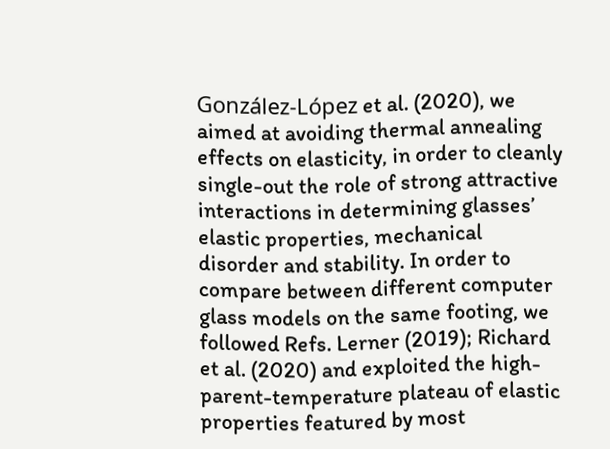González-López et al. (2020), we aimed at avoiding thermal annealing effects on elasticity, in order to cleanly single-out the role of strong attractive interactions in determining glasses’ elastic properties, mechanical disorder and stability. In order to compare between different computer glass models on the same footing, we followed Refs. Lerner (2019); Richard et al. (2020) and exploited the high-parent-temperature plateau of elastic properties featured by most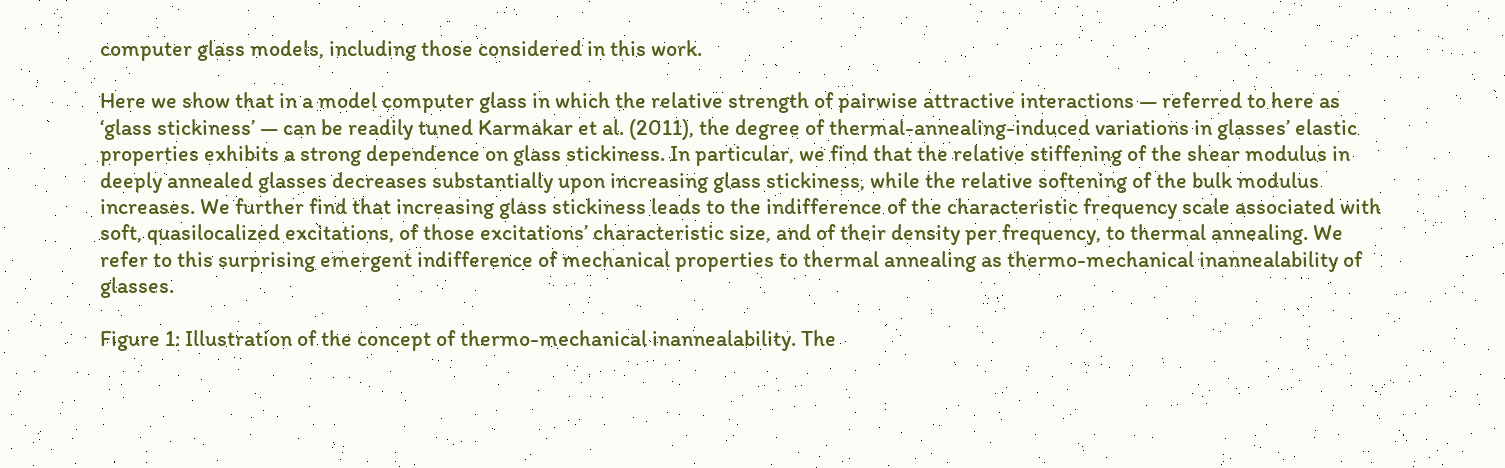computer glass models, including those considered in this work.

Here we show that in a model computer glass in which the relative strength of pairwise attractive interactions — referred to here as ‘glass stickiness’ — can be readily tuned Karmakar et al. (2011), the degree of thermal-annealing-induced variations in glasses’ elastic properties exhibits a strong dependence on glass stickiness. In particular, we find that the relative stiffening of the shear modulus in deeply annealed glasses decreases substantially upon increasing glass stickiness, while the relative softening of the bulk modulus increases. We further find that increasing glass stickiness leads to the indifference of the characteristic frequency scale associated with soft, quasilocalized excitations, of those excitations’ characteristic size, and of their density per frequency, to thermal annealing. We refer to this surprising emergent indifference of mechanical properties to thermal annealing as thermo-mechanical inannealability of glasses.

Figure 1: Illustration of the concept of thermo-mechanical inannealability. The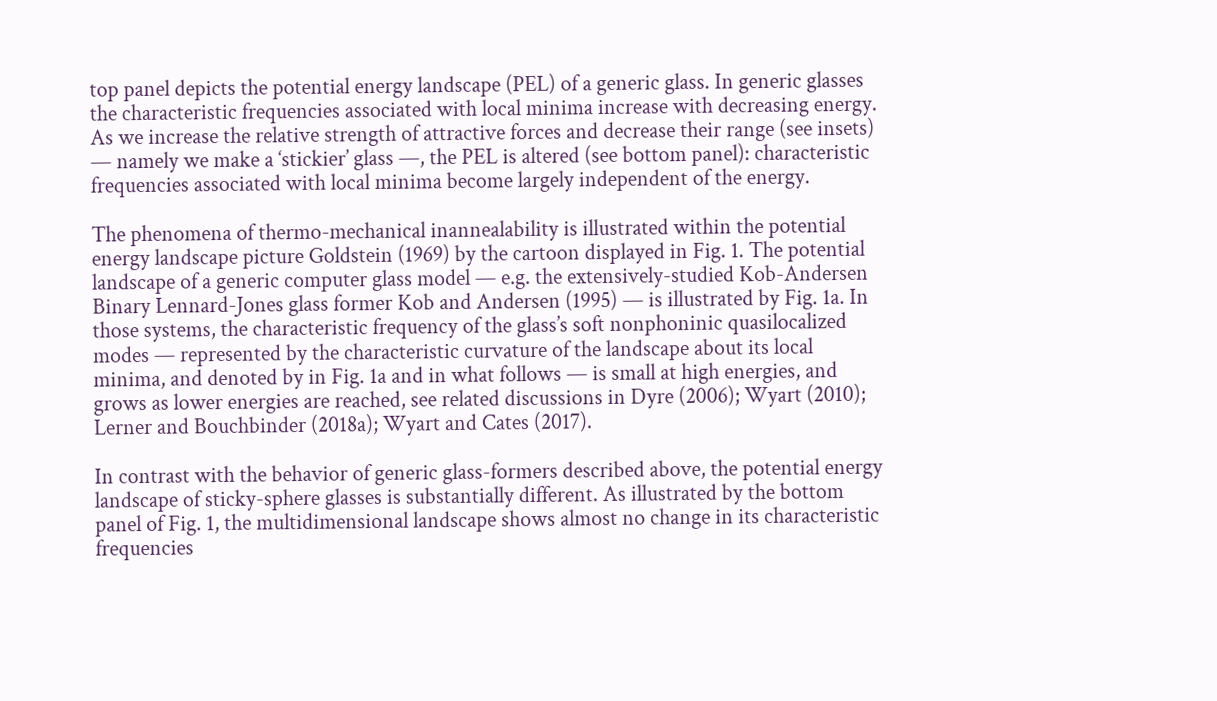top panel depicts the potential energy landscape (PEL) of a generic glass. In generic glasses the characteristic frequencies associated with local minima increase with decreasing energy. As we increase the relative strength of attractive forces and decrease their range (see insets) — namely we make a ‘stickier’ glass —, the PEL is altered (see bottom panel): characteristic frequencies associated with local minima become largely independent of the energy.

The phenomena of thermo-mechanical inannealability is illustrated within the potential energy landscape picture Goldstein (1969) by the cartoon displayed in Fig. 1. The potential landscape of a generic computer glass model — e.g. the extensively-studied Kob-Andersen Binary Lennard-Jones glass former Kob and Andersen (1995) — is illustrated by Fig. 1a. In those systems, the characteristic frequency of the glass’s soft nonphoninic quasilocalized modes — represented by the characteristic curvature of the landscape about its local minima, and denoted by in Fig. 1a and in what follows — is small at high energies, and grows as lower energies are reached, see related discussions in Dyre (2006); Wyart (2010); Lerner and Bouchbinder (2018a); Wyart and Cates (2017).

In contrast with the behavior of generic glass-formers described above, the potential energy landscape of sticky-sphere glasses is substantially different. As illustrated by the bottom panel of Fig. 1, the multidimensional landscape shows almost no change in its characteristic frequencies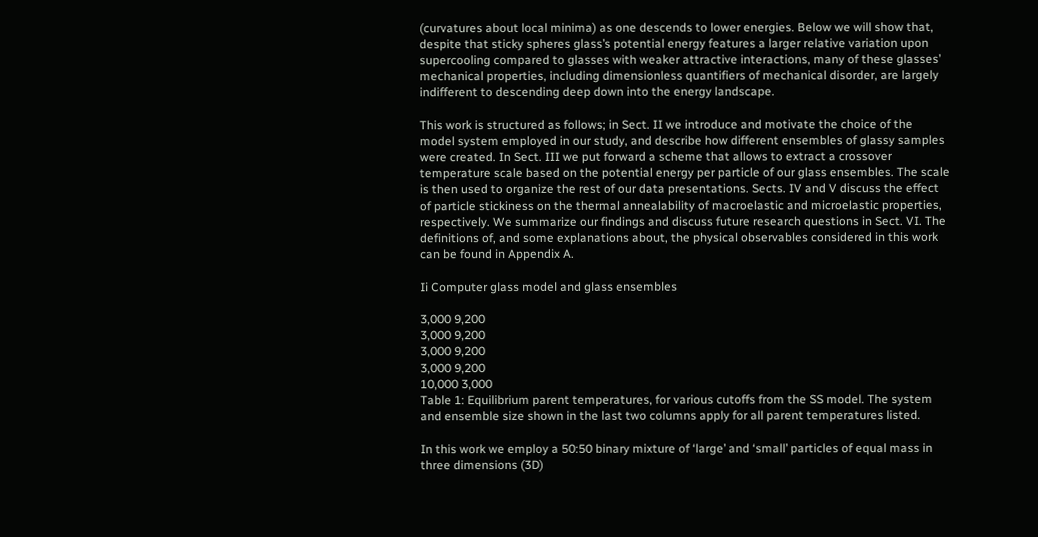(curvatures about local minima) as one descends to lower energies. Below we will show that, despite that sticky spheres glass’s potential energy features a larger relative variation upon supercooling compared to glasses with weaker attractive interactions, many of these glasses’ mechanical properties, including dimensionless quantifiers of mechanical disorder, are largely indifferent to descending deep down into the energy landscape.

This work is structured as follows; in Sect. II we introduce and motivate the choice of the model system employed in our study, and describe how different ensembles of glassy samples were created. In Sect. III we put forward a scheme that allows to extract a crossover temperature scale based on the potential energy per particle of our glass ensembles. The scale is then used to organize the rest of our data presentations. Sects. IV and V discuss the effect of particle stickiness on the thermal annealability of macroelastic and microelastic properties, respectively. We summarize our findings and discuss future research questions in Sect. VI. The definitions of, and some explanations about, the physical observables considered in this work can be found in Appendix A.

Ii Computer glass model and glass ensembles

3,000 9,200
3,000 9,200
3,000 9,200
3,000 9,200
10,000 3,000
Table 1: Equilibrium parent temperatures, for various cutoffs from the SS model. The system and ensemble size shown in the last two columns apply for all parent temperatures listed.

In this work we employ a 50:50 binary mixture of ‘large’ and ‘small’ particles of equal mass in three dimensions (3D)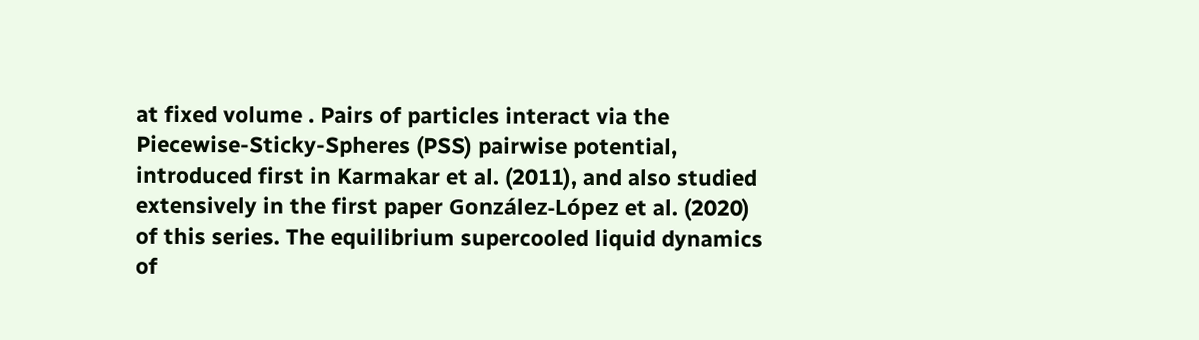at fixed volume . Pairs of particles interact via the Piecewise-Sticky-Spheres (PSS) pairwise potential, introduced first in Karmakar et al. (2011), and also studied extensively in the first paper González-López et al. (2020) of this series. The equilibrium supercooled liquid dynamics of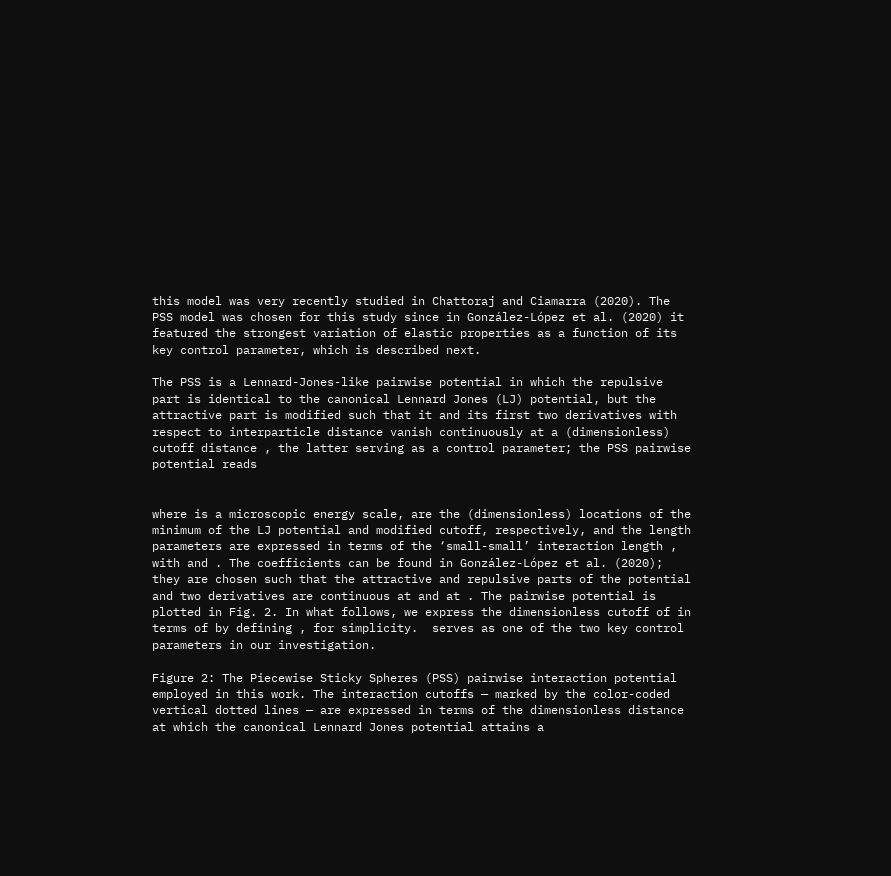this model was very recently studied in Chattoraj and Ciamarra (2020). The PSS model was chosen for this study since in González-López et al. (2020) it featured the strongest variation of elastic properties as a function of its key control parameter, which is described next.

The PSS is a Lennard-Jones-like pairwise potential in which the repulsive part is identical to the canonical Lennard Jones (LJ) potential, but the attractive part is modified such that it and its first two derivatives with respect to interparticle distance vanish continuously at a (dimensionless) cutoff distance , the latter serving as a control parameter; the PSS pairwise potential reads


where is a microscopic energy scale, are the (dimensionless) locations of the minimum of the LJ potential and modified cutoff, respectively, and the length parameters are expressed in terms of the ‘small-small’ interaction length , with and . The coefficients can be found in González-López et al. (2020); they are chosen such that the attractive and repulsive parts of the potential and two derivatives are continuous at and at . The pairwise potential is plotted in Fig. 2. In what follows, we express the dimensionless cutoff of in terms of by defining , for simplicity.  serves as one of the two key control parameters in our investigation.

Figure 2: The Piecewise Sticky Spheres (PSS) pairwise interaction potential employed in this work. The interaction cutoffs — marked by the color-coded vertical dotted lines — are expressed in terms of the dimensionless distance at which the canonical Lennard Jones potential attains a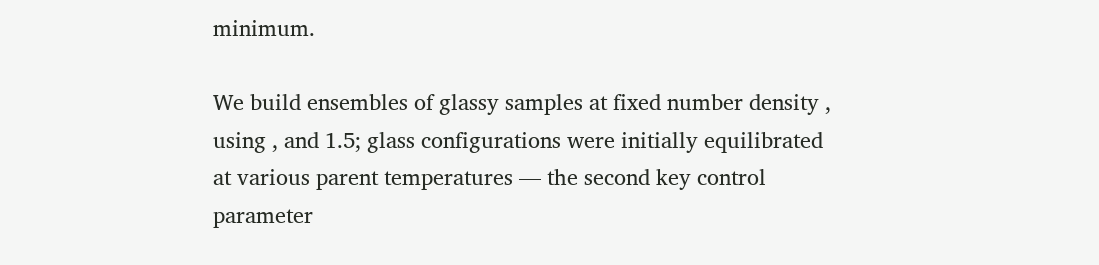minimum.

We build ensembles of glassy samples at fixed number density , using , and 1.5; glass configurations were initially equilibrated at various parent temperatures — the second key control parameter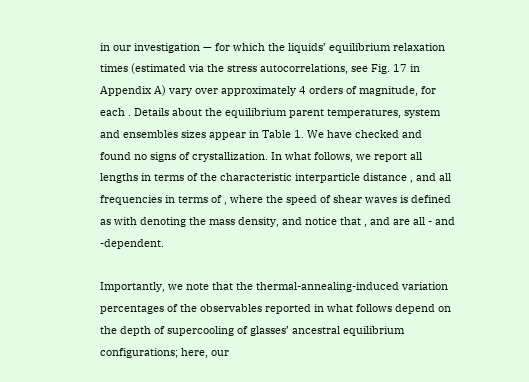in our investigation — for which the liquids’ equilibrium relaxation times (estimated via the stress autocorrelations, see Fig. 17 in Appendix A) vary over approximately 4 orders of magnitude, for each . Details about the equilibrium parent temperatures, system and ensembles sizes appear in Table 1. We have checked and found no signs of crystallization. In what follows, we report all lengths in terms of the characteristic interparticle distance , and all frequencies in terms of , where the speed of shear waves is defined as with denoting the mass density, and notice that , and are all - and -dependent.

Importantly, we note that the thermal-annealing-induced variation percentages of the observables reported in what follows depend on the depth of supercooling of glasses’ ancestral equilibrium configurations; here, our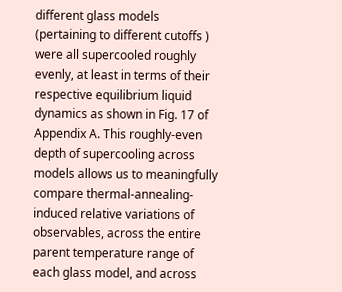different glass models (pertaining to different cutoffs ) were all supercooled roughly evenly, at least in terms of their respective equilibrium liquid dynamics as shown in Fig. 17 of Appendix A. This roughly-even depth of supercooling across models allows us to meaningfully compare thermal-annealing-induced relative variations of observables, across the entire parent temperature range of each glass model, and across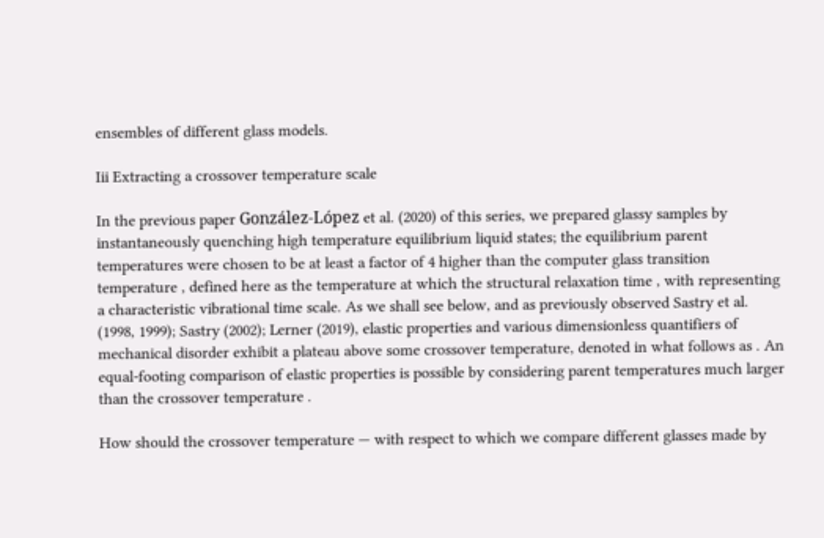ensembles of different glass models.

Iii Extracting a crossover temperature scale

In the previous paper González-López et al. (2020) of this series, we prepared glassy samples by instantaneously quenching high temperature equilibrium liquid states; the equilibrium parent temperatures were chosen to be at least a factor of 4 higher than the computer glass transition temperature , defined here as the temperature at which the structural relaxation time , with representing a characteristic vibrational time scale. As we shall see below, and as previously observed Sastry et al. (1998, 1999); Sastry (2002); Lerner (2019), elastic properties and various dimensionless quantifiers of mechanical disorder exhibit a plateau above some crossover temperature, denoted in what follows as . An equal-footing comparison of elastic properties is possible by considering parent temperatures much larger than the crossover temperature .

How should the crossover temperature — with respect to which we compare different glasses made by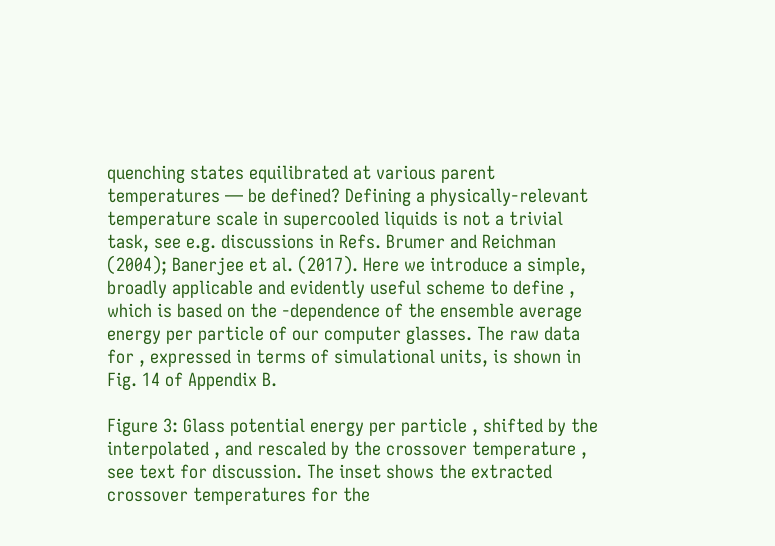quenching states equilibrated at various parent temperatures — be defined? Defining a physically-relevant temperature scale in supercooled liquids is not a trivial task, see e.g. discussions in Refs. Brumer and Reichman (2004); Banerjee et al. (2017). Here we introduce a simple, broadly applicable and evidently useful scheme to define , which is based on the -dependence of the ensemble average energy per particle of our computer glasses. The raw data for , expressed in terms of simulational units, is shown in Fig. 14 of Appendix B.

Figure 3: Glass potential energy per particle , shifted by the interpolated , and rescaled by the crossover temperature , see text for discussion. The inset shows the extracted crossover temperatures for the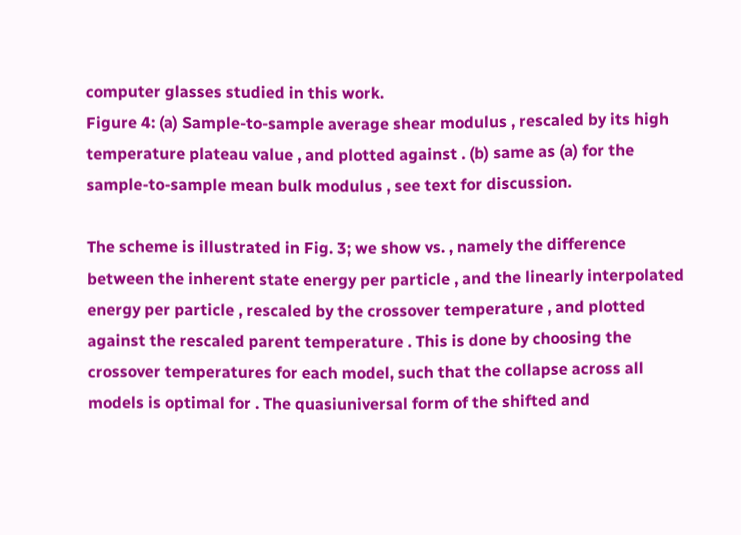computer glasses studied in this work.
Figure 4: (a) Sample-to-sample average shear modulus , rescaled by its high temperature plateau value , and plotted against . (b) same as (a) for the sample-to-sample mean bulk modulus , see text for discussion.

The scheme is illustrated in Fig. 3; we show vs. , namely the difference between the inherent state energy per particle , and the linearly interpolated energy per particle , rescaled by the crossover temperature , and plotted against the rescaled parent temperature . This is done by choosing the crossover temperatures for each model, such that the collapse across all models is optimal for . The quasiuniversal form of the shifted and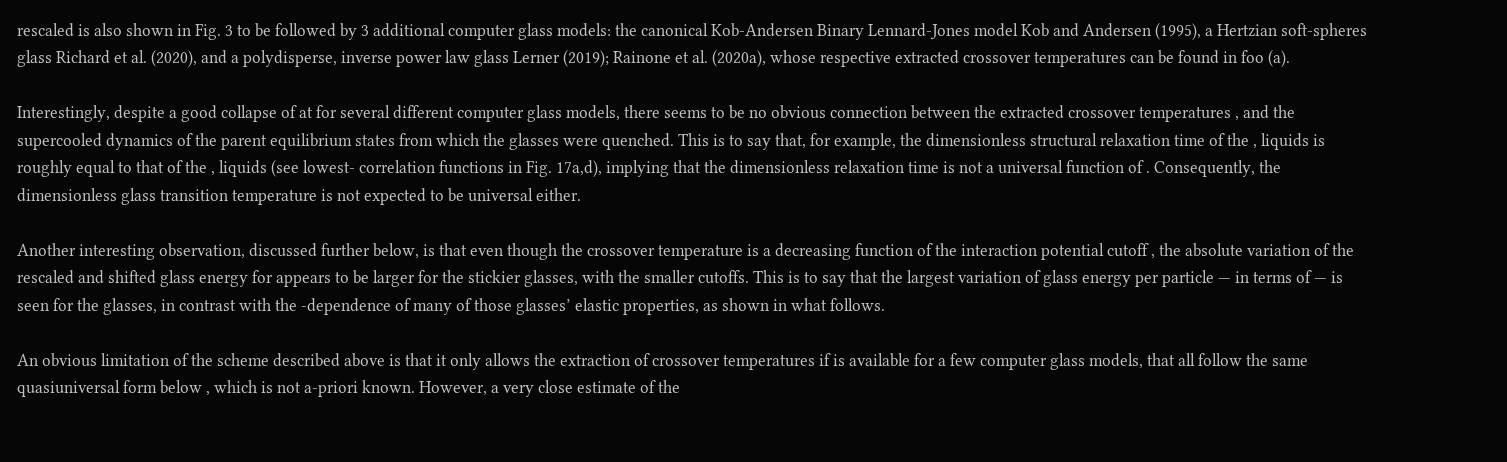rescaled is also shown in Fig. 3 to be followed by 3 additional computer glass models: the canonical Kob-Andersen Binary Lennard-Jones model Kob and Andersen (1995), a Hertzian soft-spheres glass Richard et al. (2020), and a polydisperse, inverse power law glass Lerner (2019); Rainone et al. (2020a), whose respective extracted crossover temperatures can be found in foo (a).

Interestingly, despite a good collapse of at for several different computer glass models, there seems to be no obvious connection between the extracted crossover temperatures , and the supercooled dynamics of the parent equilibrium states from which the glasses were quenched. This is to say that, for example, the dimensionless structural relaxation time of the , liquids is roughly equal to that of the , liquids (see lowest- correlation functions in Fig. 17a,d), implying that the dimensionless relaxation time is not a universal function of . Consequently, the dimensionless glass transition temperature is not expected to be universal either.

Another interesting observation, discussed further below, is that even though the crossover temperature is a decreasing function of the interaction potential cutoff , the absolute variation of the rescaled and shifted glass energy for appears to be larger for the stickier glasses, with the smaller cutoffs. This is to say that the largest variation of glass energy per particle — in terms of — is seen for the glasses, in contrast with the -dependence of many of those glasses’ elastic properties, as shown in what follows.

An obvious limitation of the scheme described above is that it only allows the extraction of crossover temperatures if is available for a few computer glass models, that all follow the same quasiuniversal form below , which is not a-priori known. However, a very close estimate of the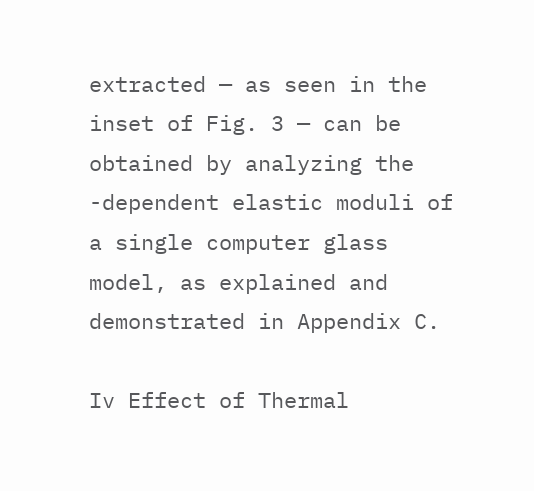extracted — as seen in the inset of Fig. 3 — can be obtained by analyzing the -dependent elastic moduli of a single computer glass model, as explained and demonstrated in Appendix C.

Iv Effect of Thermal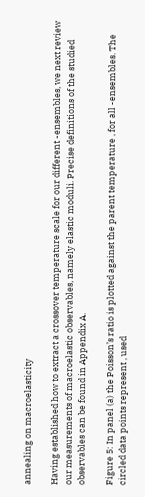annealing on macroelasticity

Having established how to extract a crossover temperature scale for our different -ensembles, we next review our measurements of macroelastic observables, namely elastic moduli. Precise definitions of the studied observables can be found in Appendix A.

Figure 5: In panel (a) the Poisson’s ratio is plotted against the parent temperature , for all -ensembles. The circled data points represent , used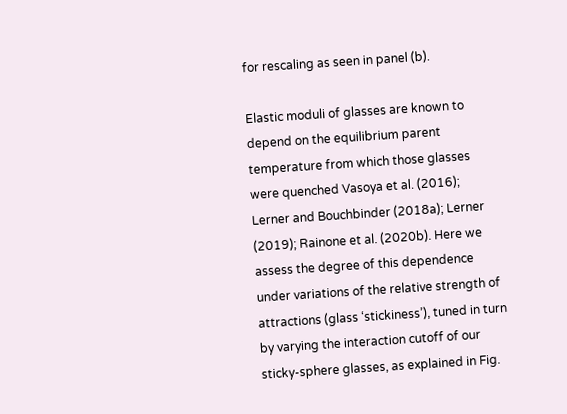for rescaling as seen in panel (b).

Elastic moduli of glasses are known to depend on the equilibrium parent temperature from which those glasses were quenched Vasoya et al. (2016); Lerner and Bouchbinder (2018a); Lerner (2019); Rainone et al. (2020b). Here we assess the degree of this dependence under variations of the relative strength of attractions (glass ‘stickiness’), tuned in turn by varying the interaction cutoff of our sticky-sphere glasses, as explained in Fig.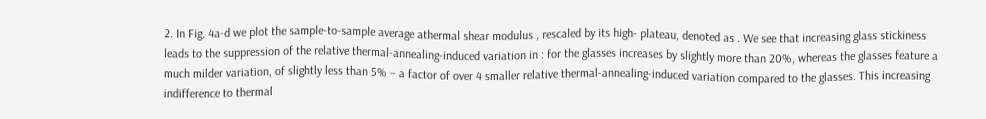2. In Fig. 4a-d we plot the sample-to-sample average athermal shear modulus , rescaled by its high- plateau, denoted as . We see that increasing glass stickiness leads to the suppression of the relative thermal-annealing-induced variation in : for the glasses increases by slightly more than 20%, whereas the glasses feature a much milder variation, of slightly less than 5% – a factor of over 4 smaller relative thermal-annealing-induced variation compared to the glasses. This increasing indifference to thermal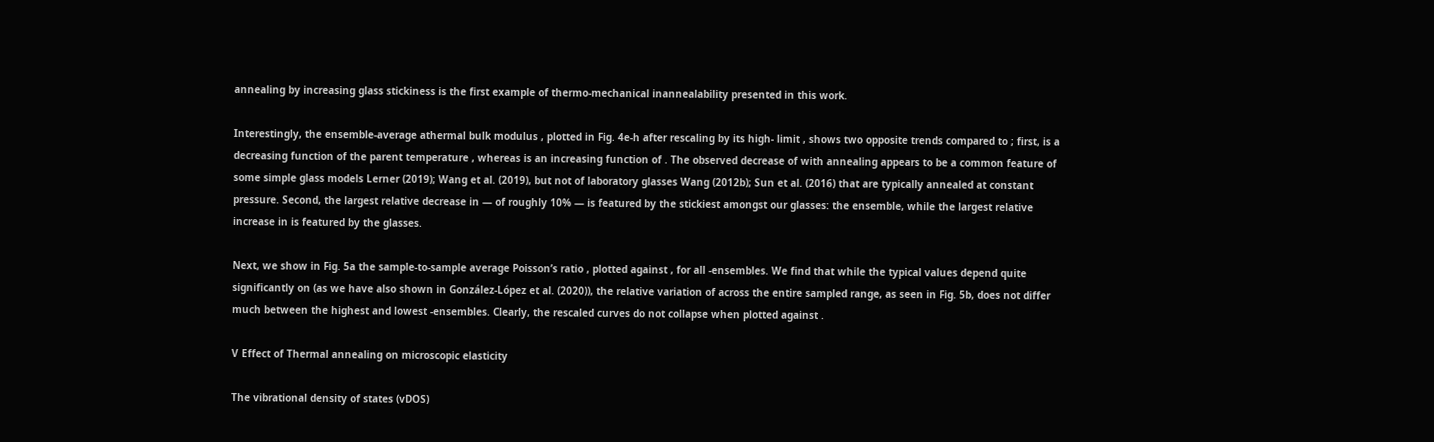annealing by increasing glass stickiness is the first example of thermo-mechanical inannealability presented in this work.

Interestingly, the ensemble-average athermal bulk modulus , plotted in Fig. 4e-h after rescaling by its high- limit , shows two opposite trends compared to ; first, is a decreasing function of the parent temperature , whereas is an increasing function of . The observed decrease of with annealing appears to be a common feature of some simple glass models Lerner (2019); Wang et al. (2019), but not of laboratory glasses Wang (2012b); Sun et al. (2016) that are typically annealed at constant pressure. Second, the largest relative decrease in — of roughly 10% — is featured by the stickiest amongst our glasses: the ensemble, while the largest relative increase in is featured by the glasses.

Next, we show in Fig. 5a the sample-to-sample average Poisson’s ratio , plotted against , for all -ensembles. We find that while the typical values depend quite significantly on (as we have also shown in González-López et al. (2020)), the relative variation of across the entire sampled range, as seen in Fig. 5b, does not differ much between the highest and lowest -ensembles. Clearly, the rescaled curves do not collapse when plotted against .

V Effect of Thermal annealing on microscopic elasticity

The vibrational density of states (vDOS)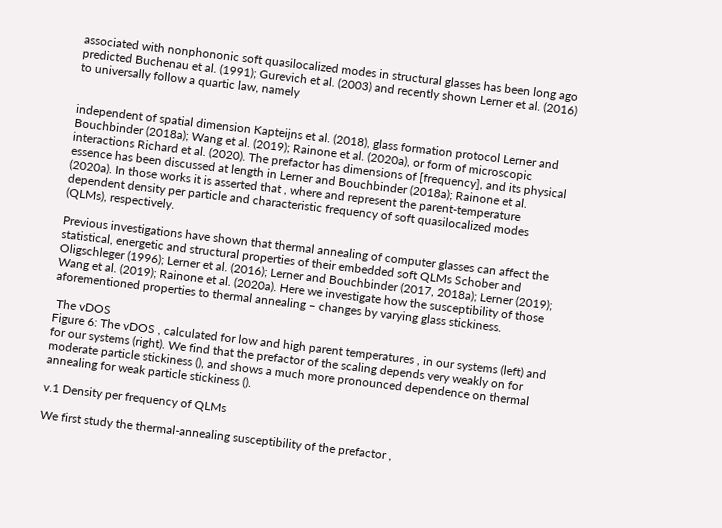associated with nonphononic soft quasilocalized modes in structural glasses has been long ago predicted Buchenau et al. (1991); Gurevich et al. (2003) and recently shown Lerner et al. (2016) to universally follow a quartic law, namely


independent of spatial dimension Kapteijns et al. (2018), glass formation protocol Lerner and Bouchbinder (2018a); Wang et al. (2019); Rainone et al. (2020a), or form of microscopic interactions Richard et al. (2020). The prefactor has dimensions of [frequency], and its physical essence has been discussed at length in Lerner and Bouchbinder (2018a); Rainone et al. (2020a). In those works it is asserted that , where and represent the parent-temperature dependent density per particle and characteristic frequency of soft quasilocalized modes (QLMs), respectively.

Previous investigations have shown that thermal annealing of computer glasses can affect the statistical, energetic and structural properties of their embedded soft QLMs Schober and Oligschleger (1996); Lerner et al. (2016); Lerner and Bouchbinder (2017, 2018a); Lerner (2019); Wang et al. (2019); Rainone et al. (2020a). Here we investigate how the susceptibility of those aforementioned properties to thermal annealing – changes by varying glass stickiness.

 The vDOS
Figure 6: The vDOS , calculated for low and high parent temperatures , in our systems (left) and for our systems (right). We find that the prefactor of the scaling depends very weakly on for moderate particle stickiness (), and shows a much more pronounced dependence on thermal annealing for weak particle stickiness ().

v.1 Density per frequency of QLMs

We first study the thermal-annealing susceptibility of the prefactor ,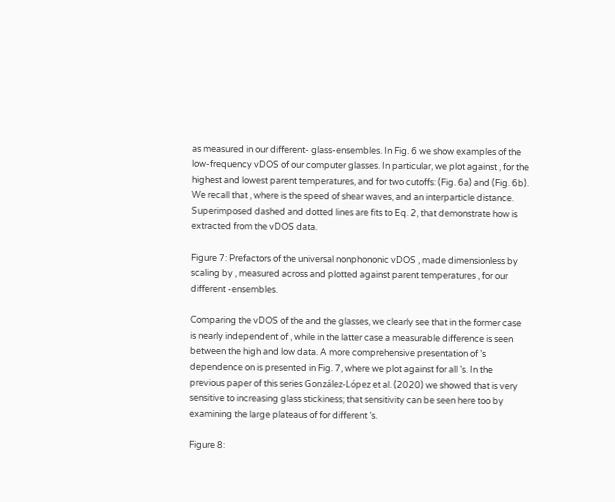as measured in our different- glass-ensembles. In Fig. 6 we show examples of the low-frequency vDOS of our computer glasses. In particular, we plot against , for the highest and lowest parent temperatures, and for two cutoffs: (Fig. 6a) and (Fig. 6b). We recall that , where is the speed of shear waves, and an interparticle distance. Superimposed dashed and dotted lines are fits to Eq. 2, that demonstrate how is extracted from the vDOS data.

Figure 7: Prefactors of the universal nonphononic vDOS , made dimensionless by scaling by , measured across and plotted against parent temperatures , for our different -ensembles.

Comparing the vDOS of the and the glasses, we clearly see that in the former case is nearly independent of , while in the latter case a measurable difference is seen between the high and low data. A more comprehensive presentation of ’s dependence on is presented in Fig. 7, where we plot against for all ’s. In the previous paper of this series González-López et al. (2020) we showed that is very sensitive to increasing glass stickiness; that sensitivity can be seen here too by examining the large plateaus of for different ’s.

Figure 8: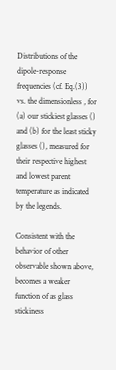Distributions of the dipole-response frequencies (cf. Eq.(3)) vs. the dimensionless , for (a) our stickiest glasses () and (b) for the least sticky glasses (), measured for their respective highest and lowest parent temperature as indicated by the legends.

Consistent with the behavior of other observable shown above, becomes a weaker function of as glass stickiness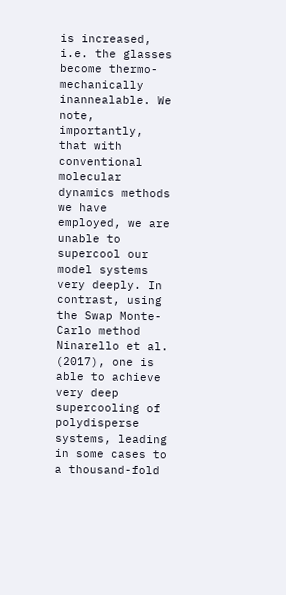is increased, i.e. the glasses become thermo-mechanically inannealable. We note, importantly, that with conventional molecular dynamics methods we have employed, we are unable to supercool our model systems very deeply. In contrast, using the Swap Monte-Carlo method Ninarello et al. (2017), one is able to achieve very deep supercooling of polydisperse systems, leading in some cases to a thousand-fold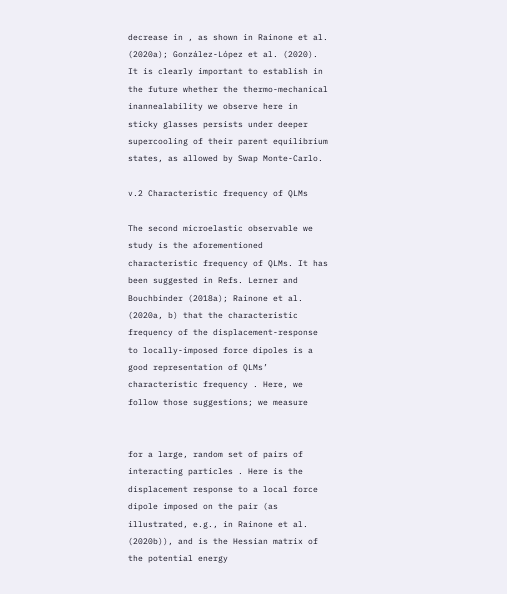decrease in , as shown in Rainone et al. (2020a); González-López et al. (2020). It is clearly important to establish in the future whether the thermo-mechanical inannealability we observe here in sticky glasses persists under deeper supercooling of their parent equilibrium states, as allowed by Swap Monte-Carlo.

v.2 Characteristic frequency of QLMs

The second microelastic observable we study is the aforementioned characteristic frequency of QLMs. It has been suggested in Refs. Lerner and Bouchbinder (2018a); Rainone et al. (2020a, b) that the characteristic frequency of the displacement-response to locally-imposed force dipoles is a good representation of QLMs’ characteristic frequency . Here, we follow those suggestions; we measure


for a large, random set of pairs of interacting particles . Here is the displacement response to a local force dipole imposed on the pair (as illustrated, e.g., in Rainone et al. (2020b)), and is the Hessian matrix of the potential energy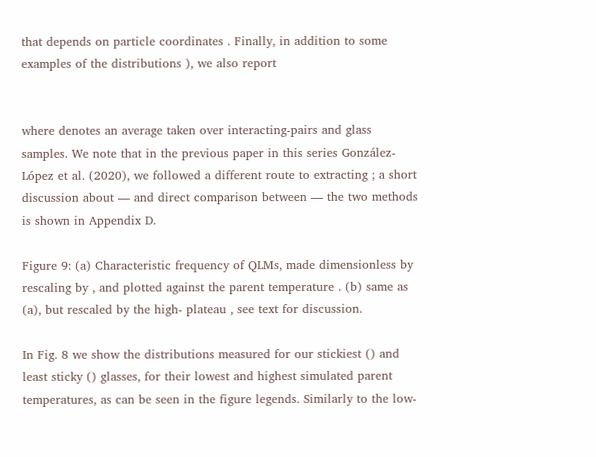that depends on particle coordinates . Finally, in addition to some examples of the distributions ), we also report


where denotes an average taken over interacting-pairs and glass samples. We note that in the previous paper in this series González-López et al. (2020), we followed a different route to extracting ; a short discussion about — and direct comparison between — the two methods is shown in Appendix D.

Figure 9: (a) Characteristic frequency of QLMs, made dimensionless by rescaling by , and plotted against the parent temperature . (b) same as (a), but rescaled by the high- plateau , see text for discussion.

In Fig. 8 we show the distributions measured for our stickiest () and least sticky () glasses, for their lowest and highest simulated parent temperatures, as can be seen in the figure legends. Similarly to the low-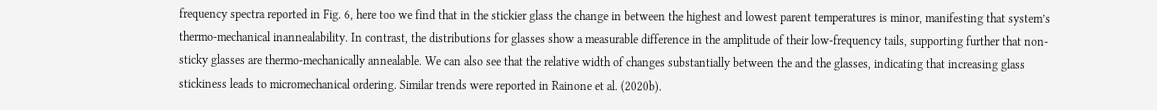frequency spectra reported in Fig. 6, here too we find that in the stickier glass the change in between the highest and lowest parent temperatures is minor, manifesting that system’s thermo-mechanical inannealability. In contrast, the distributions for glasses show a measurable difference in the amplitude of their low-frequency tails, supporting further that non-sticky glasses are thermo-mechanically annealable. We can also see that the relative width of changes substantially between the and the glasses, indicating that increasing glass stickiness leads to micromechanical ordering. Similar trends were reported in Rainone et al. (2020b).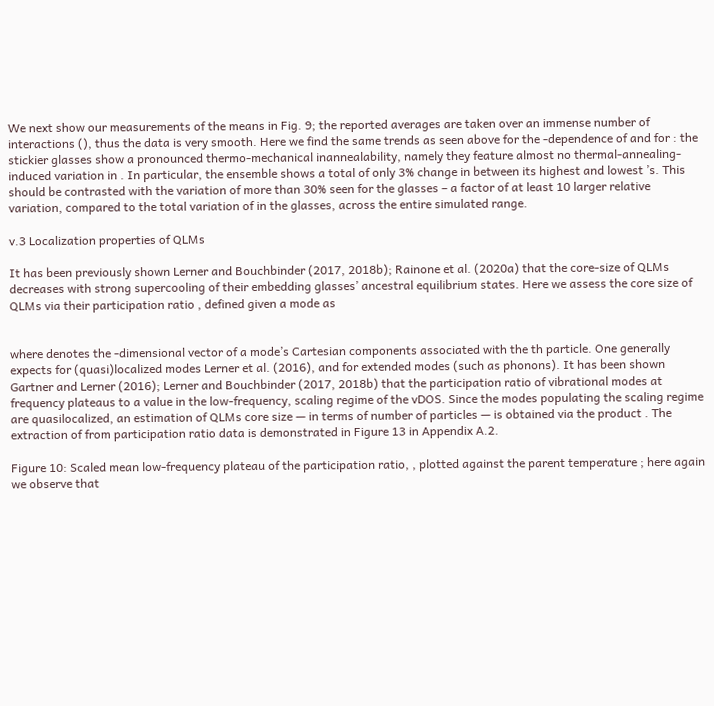We next show our measurements of the means in Fig. 9; the reported averages are taken over an immense number of interactions (), thus the data is very smooth. Here we find the same trends as seen above for the -dependence of and for : the stickier glasses show a pronounced thermo-mechanical inannealability, namely they feature almost no thermal-annealing-induced variation in . In particular, the ensemble shows a total of only 3% change in between its highest and lowest ’s. This should be contrasted with the variation of more than 30% seen for the glasses – a factor of at least 10 larger relative variation, compared to the total variation of in the glasses, across the entire simulated range.

v.3 Localization properties of QLMs

It has been previously shown Lerner and Bouchbinder (2017, 2018b); Rainone et al. (2020a) that the core-size of QLMs decreases with strong supercooling of their embedding glasses’ ancestral equilibrium states. Here we assess the core size of QLMs via their participation ratio , defined given a mode as


where denotes the -dimensional vector of a mode’s Cartesian components associated with the th particle. One generally expects for (quasi)localized modes Lerner et al. (2016), and for extended modes (such as phonons). It has been shown Gartner and Lerner (2016); Lerner and Bouchbinder (2017, 2018b) that the participation ratio of vibrational modes at frequency plateaus to a value in the low-frequency, scaling regime of the vDOS. Since the modes populating the scaling regime are quasilocalized, an estimation of QLMs core size — in terms of number of particles — is obtained via the product . The extraction of from participation ratio data is demonstrated in Figure 13 in Appendix A.2.

Figure 10: Scaled mean low-frequency plateau of the participation ratio, , plotted against the parent temperature ; here again we observe that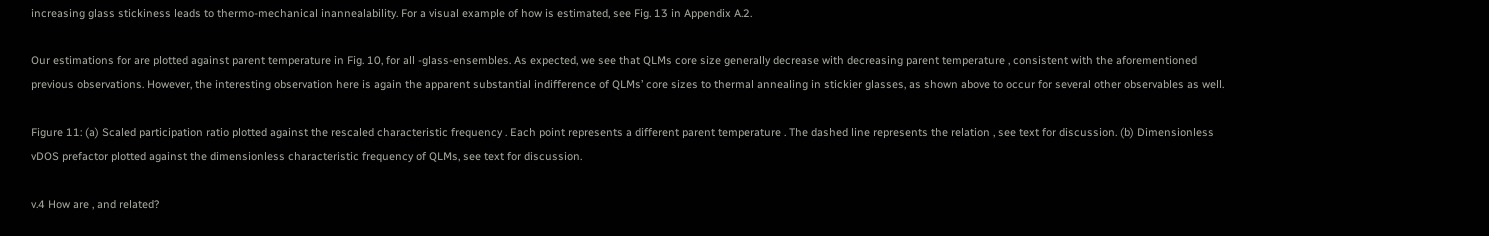increasing glass stickiness leads to thermo-mechanical inannealability. For a visual example of how is estimated, see Fig. 13 in Appendix A.2.

Our estimations for are plotted against parent temperature in Fig. 10, for all -glass-ensembles. As expected, we see that QLMs core size generally decrease with decreasing parent temperature , consistent with the aforementioned previous observations. However, the interesting observation here is again the apparent substantial indifference of QLMs’ core sizes to thermal annealing in stickier glasses, as shown above to occur for several other observables as well.

Figure 11: (a) Scaled participation ratio plotted against the rescaled characteristic frequency . Each point represents a different parent temperature . The dashed line represents the relation , see text for discussion. (b) Dimensionless vDOS prefactor plotted against the dimensionless characteristic frequency of QLMs, see text for discussion.

v.4 How are , and related?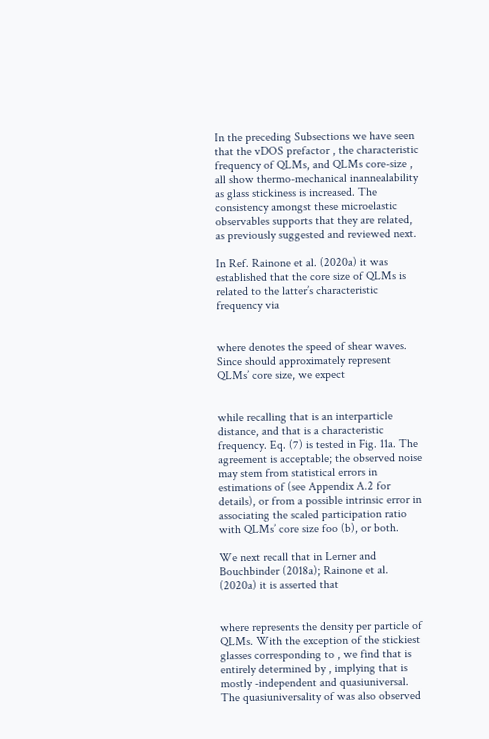In the preceding Subsections we have seen that the vDOS prefactor , the characteristic frequency of QLMs, and QLMs core-size , all show thermo-mechanical inannealability as glass stickiness is increased. The consistency amongst these microelastic observables supports that they are related, as previously suggested and reviewed next.

In Ref. Rainone et al. (2020a) it was established that the core size of QLMs is related to the latter’s characteristic frequency via


where denotes the speed of shear waves. Since should approximately represent QLMs’ core size, we expect


while recalling that is an interparticle distance, and that is a characteristic frequency. Eq. (7) is tested in Fig. 11a. The agreement is acceptable; the observed noise may stem from statistical errors in estimations of (see Appendix A.2 for details), or from a possible intrinsic error in associating the scaled participation ratio with QLMs’ core size foo (b), or both.

We next recall that in Lerner and Bouchbinder (2018a); Rainone et al. (2020a) it is asserted that


where represents the density per particle of QLMs. With the exception of the stickiest glasses corresponding to , we find that is entirely determined by , implying that is mostly -independent and quasiuniversal. The quasiuniversality of was also observed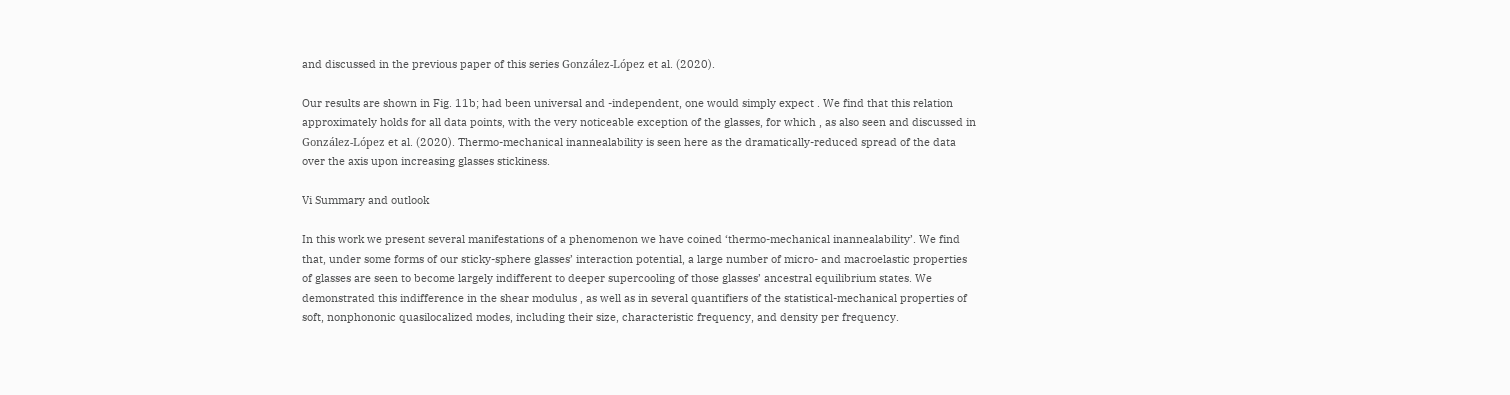and discussed in the previous paper of this series González-López et al. (2020).

Our results are shown in Fig. 11b; had been universal and -independent, one would simply expect . We find that this relation approximately holds for all data points, with the very noticeable exception of the glasses, for which , as also seen and discussed in González-López et al. (2020). Thermo-mechanical inannealability is seen here as the dramatically-reduced spread of the data over the axis upon increasing glasses stickiness.

Vi Summary and outlook

In this work we present several manifestations of a phenomenon we have coined ‘thermo-mechanical inannealability’. We find that, under some forms of our sticky-sphere glasses’ interaction potential, a large number of micro- and macroelastic properties of glasses are seen to become largely indifferent to deeper supercooling of those glasses’ ancestral equilibrium states. We demonstrated this indifference in the shear modulus , as well as in several quantifiers of the statistical-mechanical properties of soft, nonphononic quasilocalized modes, including their size, characteristic frequency, and density per frequency.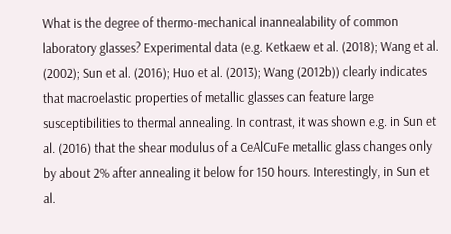What is the degree of thermo-mechanical inannealability of common laboratory glasses? Experimental data (e.g. Ketkaew et al. (2018); Wang et al. (2002); Sun et al. (2016); Huo et al. (2013); Wang (2012b)) clearly indicates that macroelastic properties of metallic glasses can feature large susceptibilities to thermal annealing. In contrast, it was shown e.g. in Sun et al. (2016) that the shear modulus of a CeAlCuFe metallic glass changes only by about 2% after annealing it below for 150 hours. Interestingly, in Sun et al.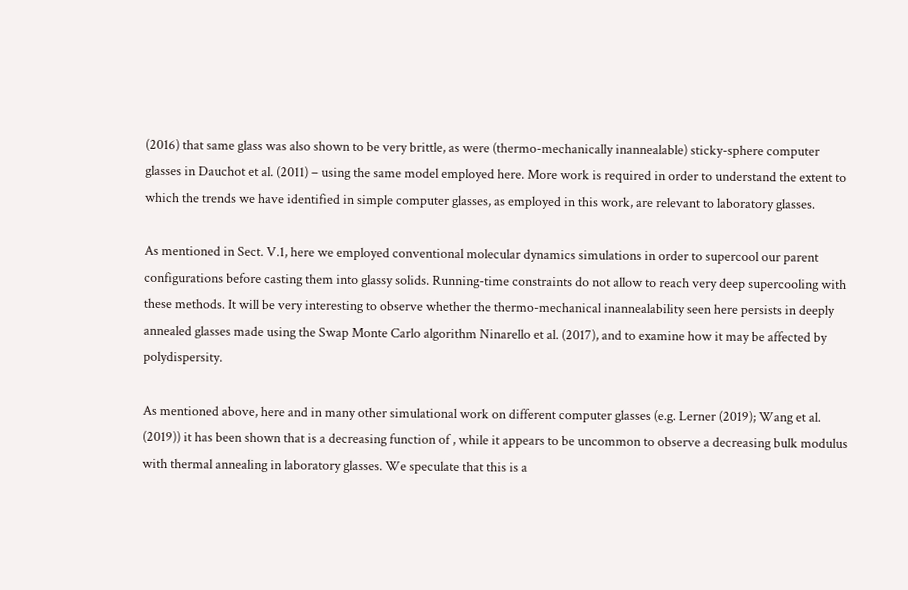(2016) that same glass was also shown to be very brittle, as were (thermo-mechanically inannealable) sticky-sphere computer glasses in Dauchot et al. (2011) – using the same model employed here. More work is required in order to understand the extent to which the trends we have identified in simple computer glasses, as employed in this work, are relevant to laboratory glasses.

As mentioned in Sect. V.1, here we employed conventional molecular dynamics simulations in order to supercool our parent configurations before casting them into glassy solids. Running-time constraints do not allow to reach very deep supercooling with these methods. It will be very interesting to observe whether the thermo-mechanical inannealability seen here persists in deeply annealed glasses made using the Swap Monte Carlo algorithm Ninarello et al. (2017), and to examine how it may be affected by polydispersity.

As mentioned above, here and in many other simulational work on different computer glasses (e.g. Lerner (2019); Wang et al. (2019)) it has been shown that is a decreasing function of , while it appears to be uncommon to observe a decreasing bulk modulus with thermal annealing in laboratory glasses. We speculate that this is a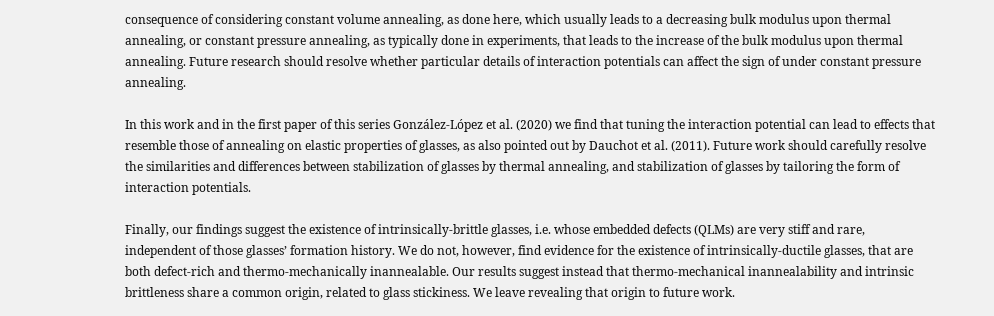consequence of considering constant volume annealing, as done here, which usually leads to a decreasing bulk modulus upon thermal annealing, or constant pressure annealing, as typically done in experiments, that leads to the increase of the bulk modulus upon thermal annealing. Future research should resolve whether particular details of interaction potentials can affect the sign of under constant pressure annealing.

In this work and in the first paper of this series González-López et al. (2020) we find that tuning the interaction potential can lead to effects that resemble those of annealing on elastic properties of glasses, as also pointed out by Dauchot et al. (2011). Future work should carefully resolve the similarities and differences between stabilization of glasses by thermal annealing, and stabilization of glasses by tailoring the form of interaction potentials.

Finally, our findings suggest the existence of intrinsically-brittle glasses, i.e. whose embedded defects (QLMs) are very stiff and rare, independent of those glasses’ formation history. We do not, however, find evidence for the existence of intrinsically-ductile glasses, that are both defect-rich and thermo-mechanically inannealable. Our results suggest instead that thermo-mechanical inannealability and intrinsic brittleness share a common origin, related to glass stickiness. We leave revealing that origin to future work.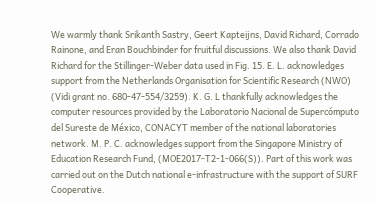We warmly thank Srikanth Sastry, Geert Kapteijns, David Richard, Corrado Rainone, and Eran Bouchbinder for fruitful discussions. We also thank David Richard for the Stillinger-Weber data used in Fig. 15. E. L. acknowledges support from the Netherlands Organisation for Scientific Research (NWO) (Vidi grant no. 680-47-554/3259). K. G. L thankfully acknowledges the computer resources provided by the Laboratorio Nacional de Supercómputo del Sureste de México, CONACYT member of the national laboratories network. M. P. C. acknowledges support from the Singapore Ministry of Education Research Fund, (MOE2017-T2-1-066(S)). Part of this work was carried out on the Dutch national e-infrastructure with the support of SURF Cooperative.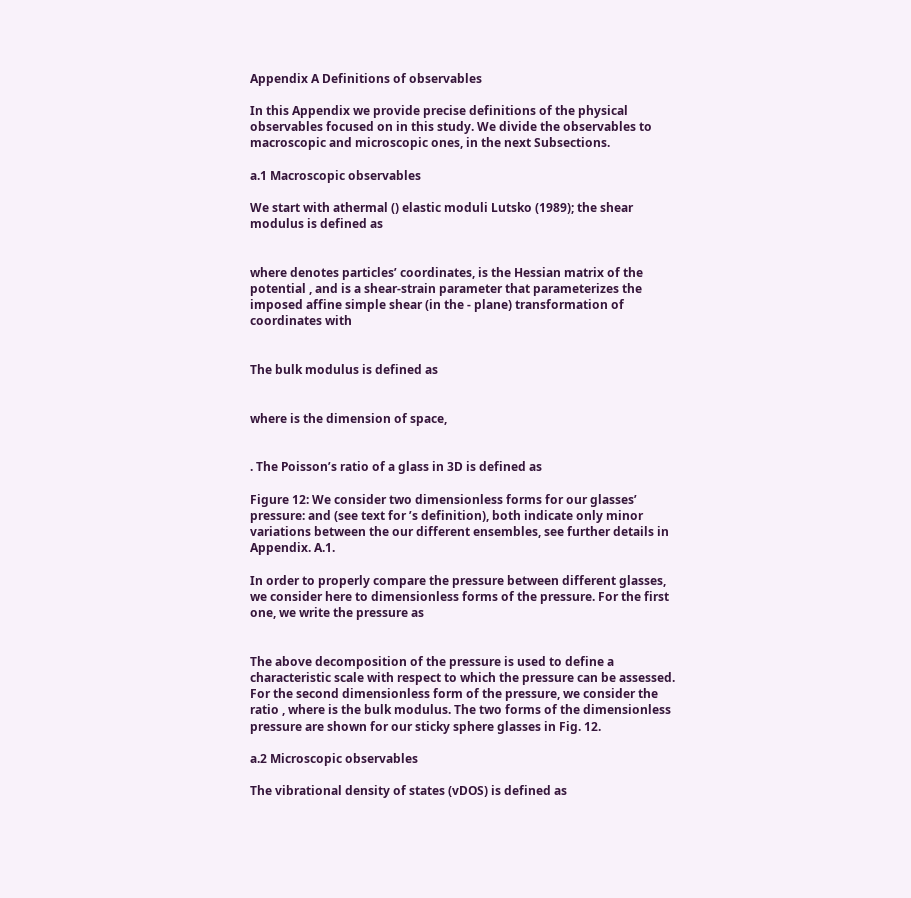Appendix A Definitions of observables

In this Appendix we provide precise definitions of the physical observables focused on in this study. We divide the observables to macroscopic and microscopic ones, in the next Subsections.

a.1 Macroscopic observables

We start with athermal () elastic moduli Lutsko (1989); the shear modulus is defined as


where denotes particles’ coordinates, is the Hessian matrix of the potential , and is a shear-strain parameter that parameterizes the imposed affine simple shear (in the - plane) transformation of coordinates with


The bulk modulus is defined as


where is the dimension of space,


. The Poisson’s ratio of a glass in 3D is defined as

Figure 12: We consider two dimensionless forms for our glasses’ pressure: and (see text for ’s definition), both indicate only minor variations between the our different ensembles, see further details in Appendix. A.1.

In order to properly compare the pressure between different glasses, we consider here to dimensionless forms of the pressure. For the first one, we write the pressure as


The above decomposition of the pressure is used to define a characteristic scale with respect to which the pressure can be assessed. For the second dimensionless form of the pressure, we consider the ratio , where is the bulk modulus. The two forms of the dimensionless pressure are shown for our sticky sphere glasses in Fig. 12.

a.2 Microscopic observables

The vibrational density of states (vDOS) is defined as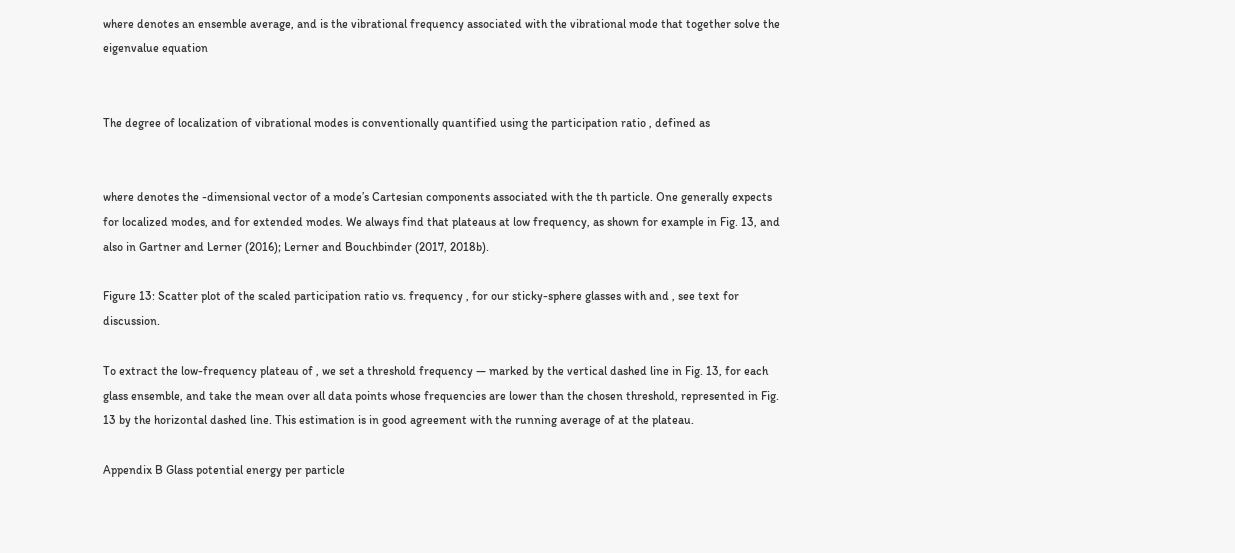where denotes an ensemble average, and is the vibrational frequency associated with the vibrational mode that together solve the eigenvalue equation


The degree of localization of vibrational modes is conventionally quantified using the participation ratio , defined as


where denotes the -dimensional vector of a mode’s Cartesian components associated with the th particle. One generally expects for localized modes, and for extended modes. We always find that plateaus at low frequency, as shown for example in Fig. 13, and also in Gartner and Lerner (2016); Lerner and Bouchbinder (2017, 2018b).

Figure 13: Scatter plot of the scaled participation ratio vs. frequency , for our sticky-sphere glasses with and , see text for discussion.

To extract the low-frequency plateau of , we set a threshold frequency — marked by the vertical dashed line in Fig. 13, for each glass ensemble, and take the mean over all data points whose frequencies are lower than the chosen threshold, represented in Fig. 13 by the horizontal dashed line. This estimation is in good agreement with the running average of at the plateau.

Appendix B Glass potential energy per particle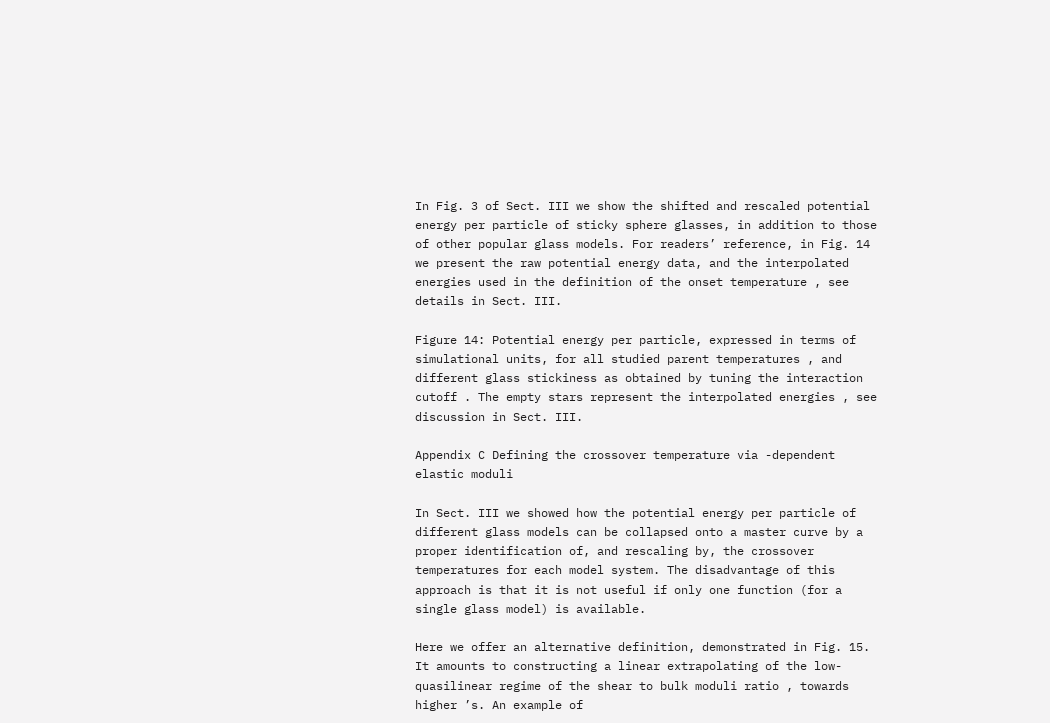In Fig. 3 of Sect. III we show the shifted and rescaled potential energy per particle of sticky sphere glasses, in addition to those of other popular glass models. For readers’ reference, in Fig. 14 we present the raw potential energy data, and the interpolated energies used in the definition of the onset temperature , see details in Sect. III.

Figure 14: Potential energy per particle, expressed in terms of simulational units, for all studied parent temperatures , and different glass stickiness as obtained by tuning the interaction cutoff . The empty stars represent the interpolated energies , see discussion in Sect. III.

Appendix C Defining the crossover temperature via -dependent elastic moduli

In Sect. III we showed how the potential energy per particle of different glass models can be collapsed onto a master curve by a proper identification of, and rescaling by, the crossover temperatures for each model system. The disadvantage of this approach is that it is not useful if only one function (for a single glass model) is available.

Here we offer an alternative definition, demonstrated in Fig. 15. It amounts to constructing a linear extrapolating of the low- quasilinear regime of the shear to bulk moduli ratio , towards higher ’s. An example of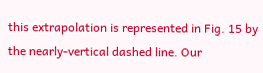this extrapolation is represented in Fig. 15 by the nearly-vertical dashed line. Our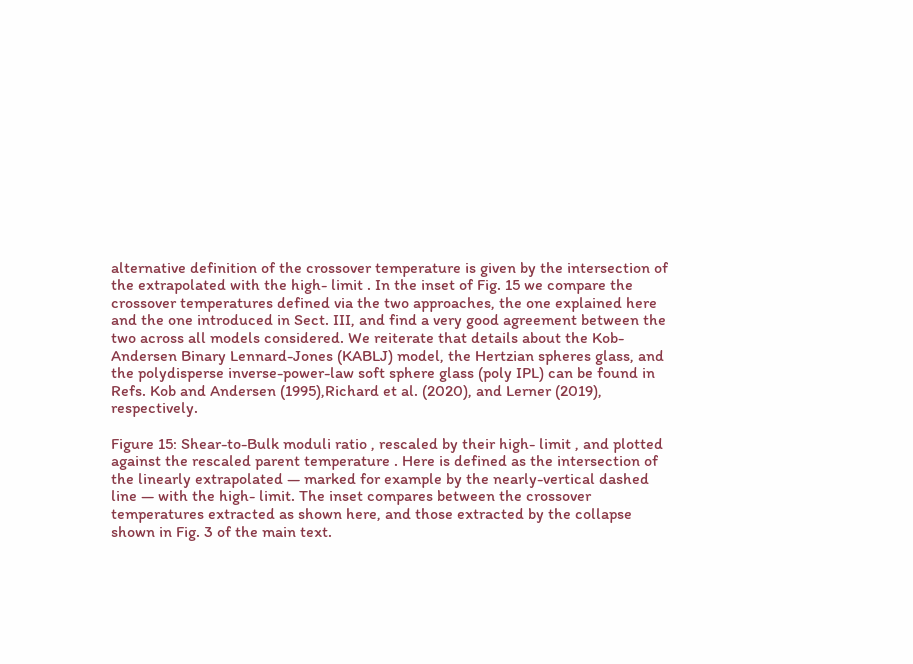alternative definition of the crossover temperature is given by the intersection of the extrapolated with the high- limit . In the inset of Fig. 15 we compare the crossover temperatures defined via the two approaches, the one explained here and the one introduced in Sect. III, and find a very good agreement between the two across all models considered. We reiterate that details about the Kob-Andersen Binary Lennard-Jones (KABLJ) model, the Hertzian spheres glass, and the polydisperse inverse-power-law soft sphere glass (poly IPL) can be found in Refs. Kob and Andersen (1995),Richard et al. (2020), and Lerner (2019), respectively.

Figure 15: Shear-to-Bulk moduli ratio , rescaled by their high- limit , and plotted against the rescaled parent temperature . Here is defined as the intersection of the linearly extrapolated — marked for example by the nearly-vertical dashed line — with the high- limit. The inset compares between the crossover temperatures extracted as shown here, and those extracted by the collapse shown in Fig. 3 of the main text.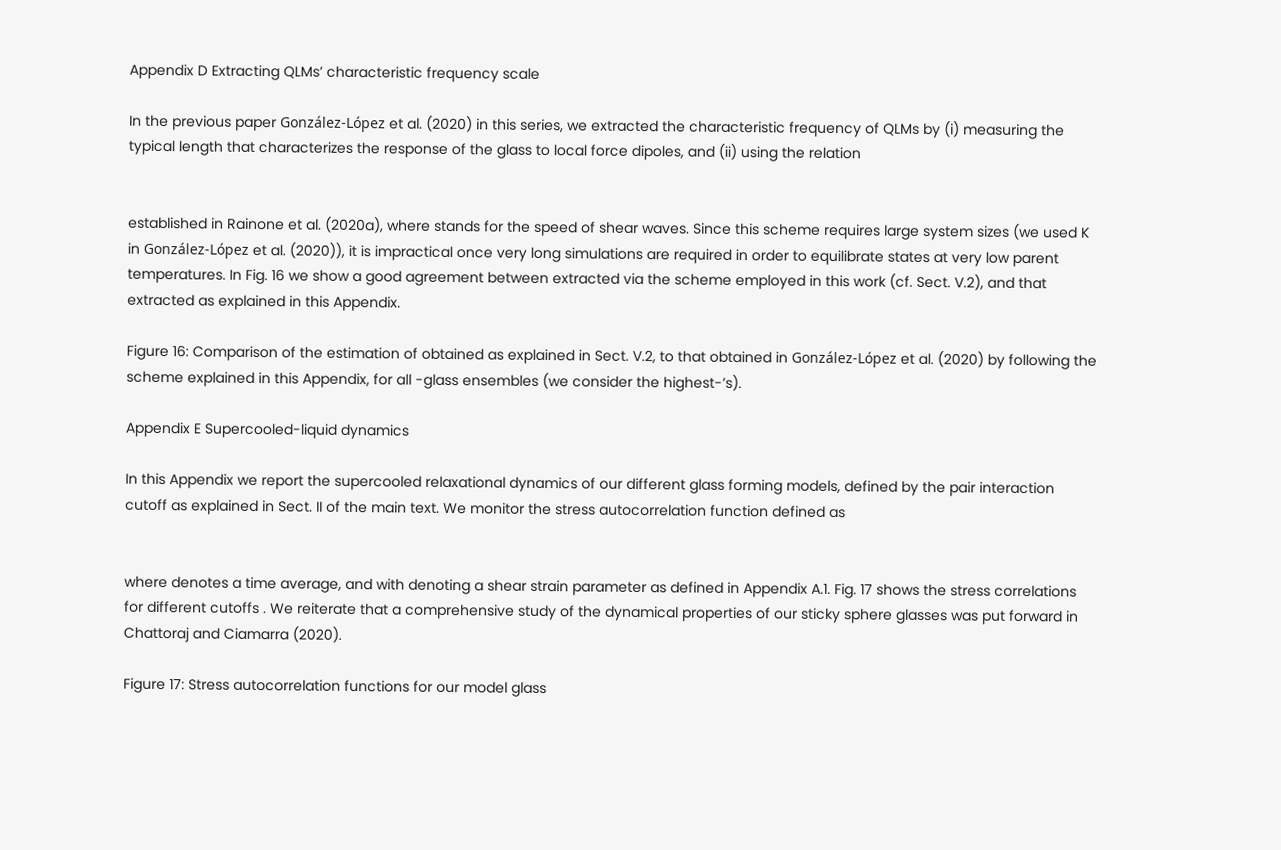Appendix D Extracting QLMs’ characteristic frequency scale

In the previous paper González-López et al. (2020) in this series, we extracted the characteristic frequency of QLMs by (i) measuring the typical length that characterizes the response of the glass to local force dipoles, and (ii) using the relation


established in Rainone et al. (2020a), where stands for the speed of shear waves. Since this scheme requires large system sizes (we used K in González-López et al. (2020)), it is impractical once very long simulations are required in order to equilibrate states at very low parent temperatures. In Fig. 16 we show a good agreement between extracted via the scheme employed in this work (cf. Sect. V.2), and that extracted as explained in this Appendix.

Figure 16: Comparison of the estimation of obtained as explained in Sect. V.2, to that obtained in González-López et al. (2020) by following the scheme explained in this Appendix, for all -glass ensembles (we consider the highest-’s).

Appendix E Supercooled-liquid dynamics

In this Appendix we report the supercooled relaxational dynamics of our different glass forming models, defined by the pair interaction cutoff as explained in Sect. II of the main text. We monitor the stress autocorrelation function defined as


where denotes a time average, and with denoting a shear strain parameter as defined in Appendix A.1. Fig. 17 shows the stress correlations for different cutoffs . We reiterate that a comprehensive study of the dynamical properties of our sticky sphere glasses was put forward in Chattoraj and Ciamarra (2020).

Figure 17: Stress autocorrelation functions for our model glass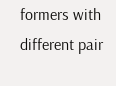formers with different pair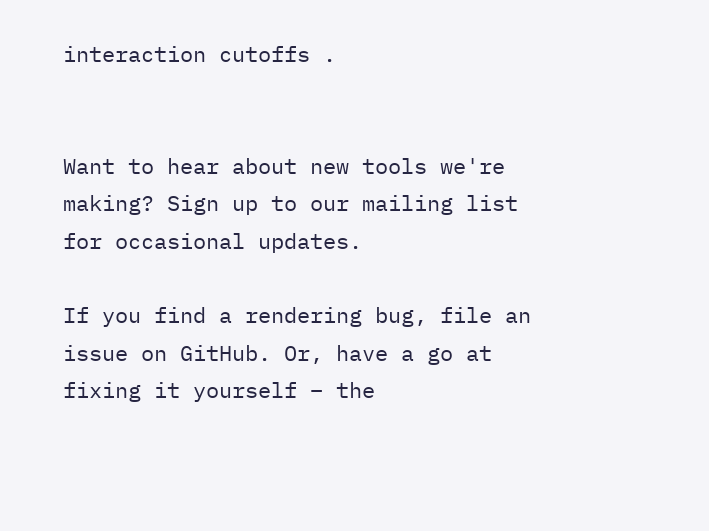interaction cutoffs .


Want to hear about new tools we're making? Sign up to our mailing list for occasional updates.

If you find a rendering bug, file an issue on GitHub. Or, have a go at fixing it yourself – the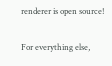renderer is open source!

For everything else,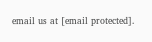email us at [email protected].